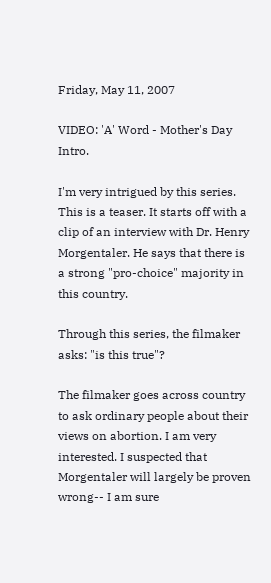Friday, May 11, 2007

VIDEO: 'A' Word - Mother's Day Intro.

I'm very intrigued by this series. This is a teaser. It starts off with a clip of an interview with Dr. Henry Morgentaler. He says that there is a strong "pro-choice" majority in this country.

Through this series, the filmaker asks: "is this true"?

The filmaker goes across country to ask ordinary people about their views on abortion. I am very interested. I suspected that Morgentaler will largely be proven wrong-- I am sure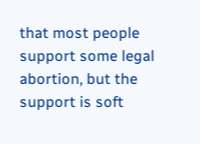that most people support some legal abortion, but the support is soft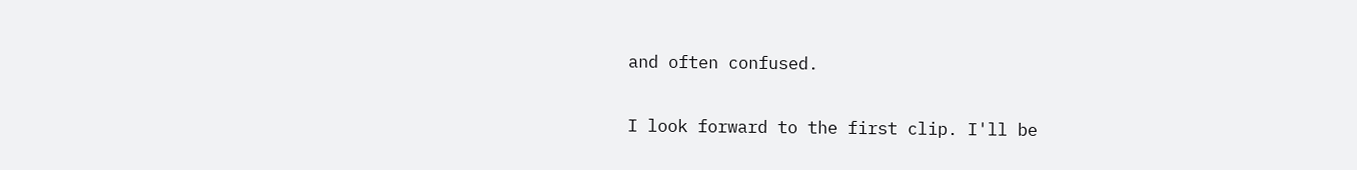and often confused.

I look forward to the first clip. I'll be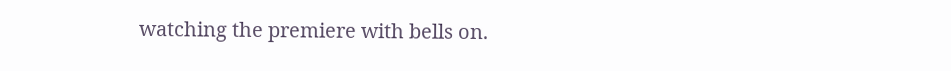watching the premiere with bells on.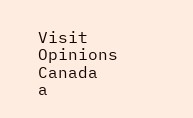Visit Opinions Canada
a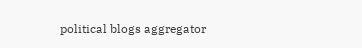political blogs aggregator